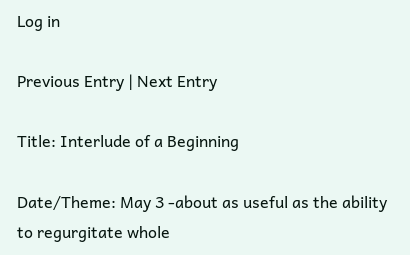Log in

Previous Entry | Next Entry

Title: Interlude of a Beginning

Date/Theme: May 3 -about as useful as the ability to regurgitate whole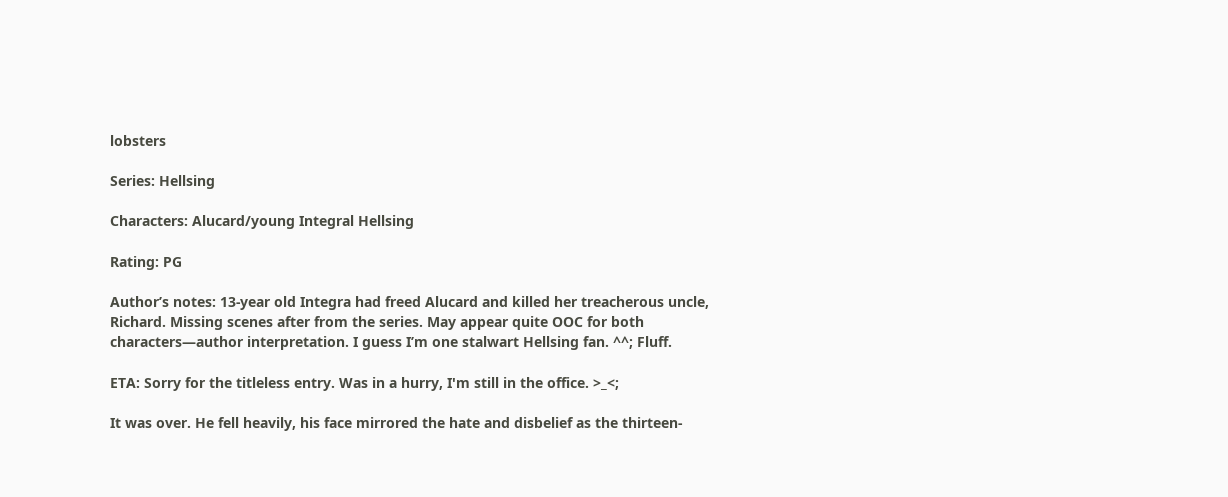lobsters

Series: Hellsing

Characters: Alucard/young Integral Hellsing

Rating: PG

Author’s notes: 13-year old Integra had freed Alucard and killed her treacherous uncle, Richard. Missing scenes after from the series. May appear quite OOC for both characters—author interpretation. I guess I’m one stalwart Hellsing fan. ^^; Fluff.

ETA: Sorry for the titleless entry. Was in a hurry, I'm still in the office. >_<;

It was over. He fell heavily, his face mirrored the hate and disbelief as the thirteen-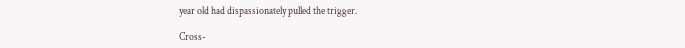year old had dispassionately pulled the trigger.

Cross-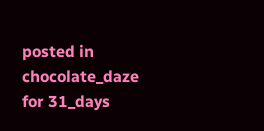posted in chocolate_daze for 31_days